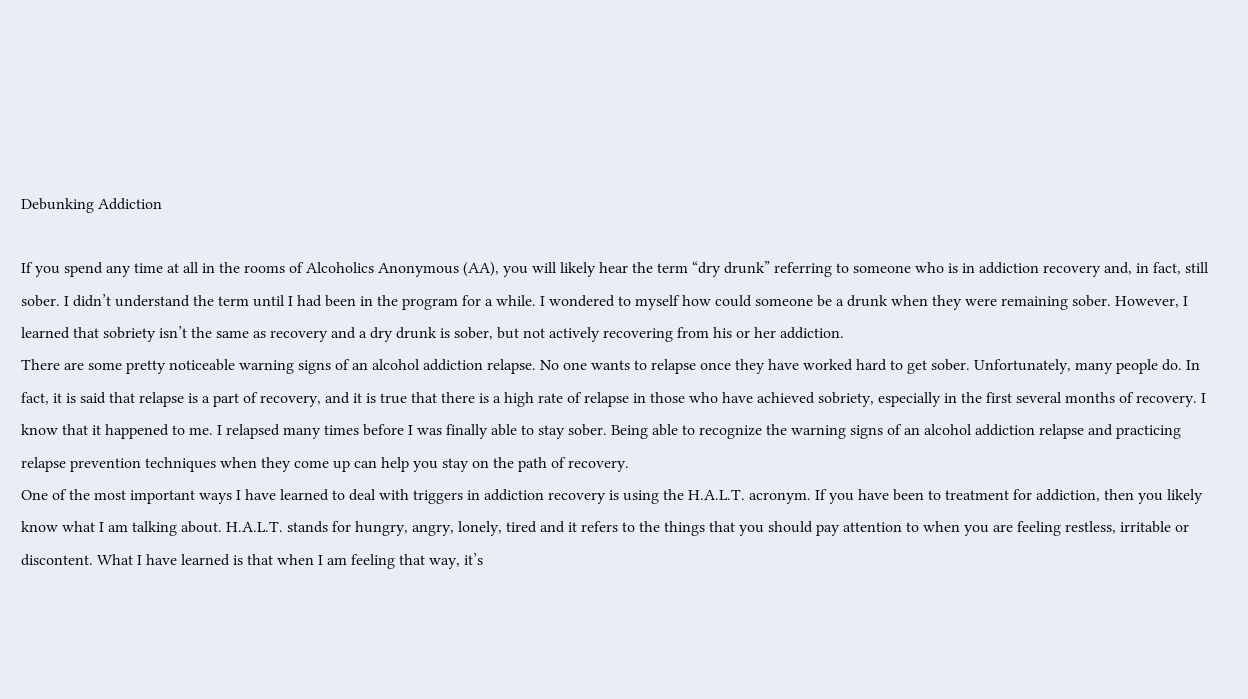Debunking Addiction

If you spend any time at all in the rooms of Alcoholics Anonymous (AA), you will likely hear the term “dry drunk” referring to someone who is in addiction recovery and, in fact, still sober. I didn’t understand the term until I had been in the program for a while. I wondered to myself how could someone be a drunk when they were remaining sober. However, I learned that sobriety isn’t the same as recovery and a dry drunk is sober, but not actively recovering from his or her addiction.
There are some pretty noticeable warning signs of an alcohol addiction relapse. No one wants to relapse once they have worked hard to get sober. Unfortunately, many people do. In fact, it is said that relapse is a part of recovery, and it is true that there is a high rate of relapse in those who have achieved sobriety, especially in the first several months of recovery. I know that it happened to me. I relapsed many times before I was finally able to stay sober. Being able to recognize the warning signs of an alcohol addiction relapse and practicing relapse prevention techniques when they come up can help you stay on the path of recovery.
One of the most important ways I have learned to deal with triggers in addiction recovery is using the H.A.L.T. acronym. If you have been to treatment for addiction, then you likely know what I am talking about. H.A.L.T. stands for hungry, angry, lonely, tired and it refers to the things that you should pay attention to when you are feeling restless, irritable or discontent. What I have learned is that when I am feeling that way, it’s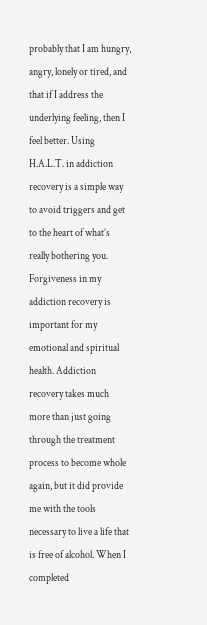probably that I am hungry, angry, lonely or tired, and that if I address the underlying feeling, then I feel better. Using H.A.L.T. in addiction recovery is a simple way to avoid triggers and get to the heart of what’s really bothering you.
Forgiveness in my addiction recovery is important for my emotional and spiritual health. Addiction recovery takes much more than just going through the treatment process to become whole again, but it did provide me with the tools necessary to live a life that is free of alcohol. When I completed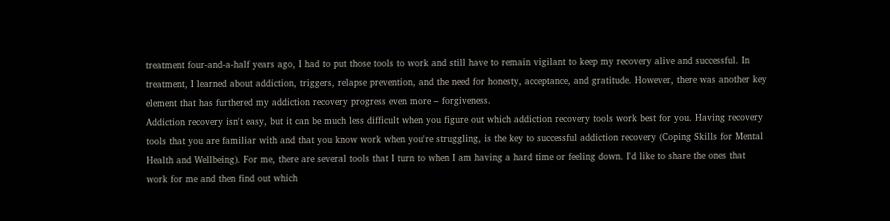treatment four-and-a-half years ago, I had to put those tools to work and still have to remain vigilant to keep my recovery alive and successful. In treatment, I learned about addiction, triggers, relapse prevention, and the need for honesty, acceptance, and gratitude. However, there was another key element that has furthered my addiction recovery progress even more – forgiveness.
Addiction recovery isn't easy, but it can be much less difficult when you figure out which addiction recovery tools work best for you. Having recovery tools that you are familiar with and that you know work when you're struggling, is the key to successful addiction recovery (Coping Skills for Mental Health and Wellbeing). For me, there are several tools that I turn to when I am having a hard time or feeling down. I'd like to share the ones that work for me and then find out which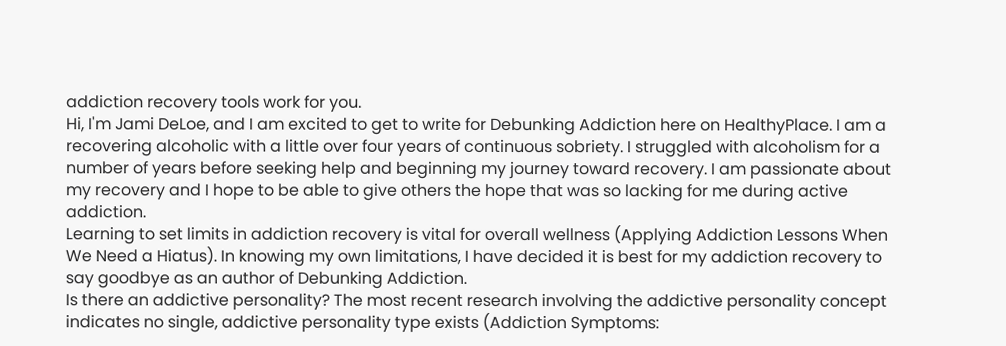addiction recovery tools work for you.
Hi, I'm Jami DeLoe, and I am excited to get to write for Debunking Addiction here on HealthyPlace. I am a recovering alcoholic with a little over four years of continuous sobriety. I struggled with alcoholism for a number of years before seeking help and beginning my journey toward recovery. I am passionate about my recovery and I hope to be able to give others the hope that was so lacking for me during active addiction.
Learning to set limits in addiction recovery is vital for overall wellness (Applying Addiction Lessons When We Need a Hiatus). In knowing my own limitations, I have decided it is best for my addiction recovery to say goodbye as an author of Debunking Addiction.
Is there an addictive personality? The most recent research involving the addictive personality concept indicates no single, addictive personality type exists (Addiction Symptoms: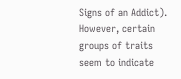Signs of an Addict). However, certain groups of traits seem to indicate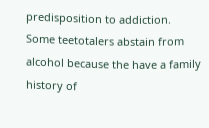predisposition to addiction.
Some teetotalers abstain from alcohol because the have a family history of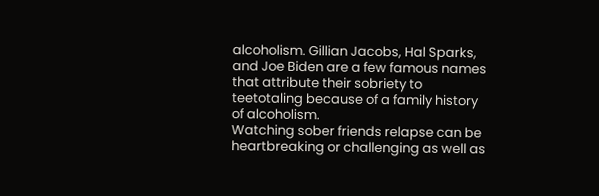alcoholism. Gillian Jacobs, Hal Sparks, and Joe Biden are a few famous names that attribute their sobriety to teetotaling because of a family history of alcoholism.
Watching sober friends relapse can be heartbreaking or challenging as well as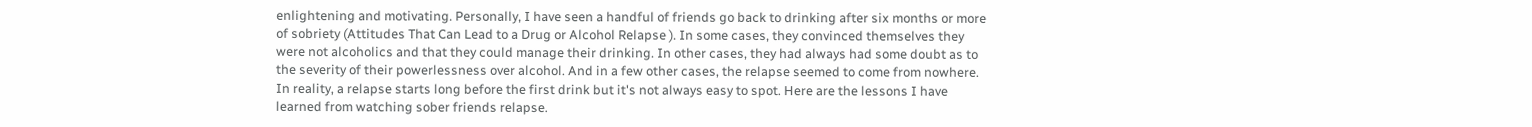enlightening and motivating. Personally, I have seen a handful of friends go back to drinking after six months or more of sobriety (Attitudes That Can Lead to a Drug or Alcohol Relapse ). In some cases, they convinced themselves they were not alcoholics and that they could manage their drinking. In other cases, they had always had some doubt as to the severity of their powerlessness over alcohol. And in a few other cases, the relapse seemed to come from nowhere. In reality, a relapse starts long before the first drink but it's not always easy to spot. Here are the lessons I have learned from watching sober friends relapse.